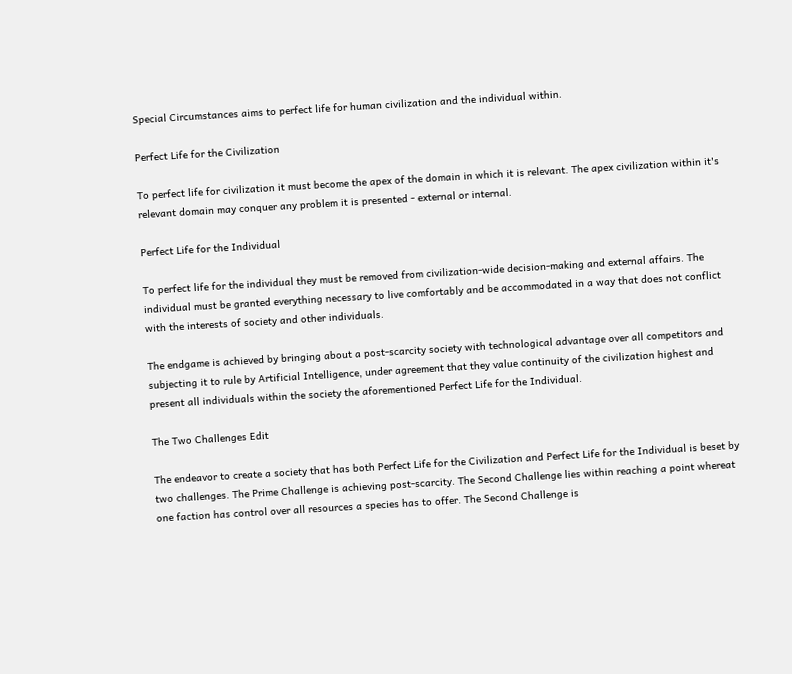Special Circumstances aims to perfect life for human civilization and the individual within.

Perfect Life for the Civilization

To perfect life for civilization it must become the apex of the domain in which it is relevant. The apex civilization within it's relevant domain may conquer any problem it is presented - external or internal.

Perfect Life for the Individual

To perfect life for the individual they must be removed from civilization-wide decision-making and external affairs. The individual must be granted everything necessary to live comfortably and be accommodated in a way that does not conflict with the interests of society and other individuals.

The endgame is achieved by bringing about a post-scarcity society with technological advantage over all competitors and subjecting it to rule by Artificial Intelligence, under agreement that they value continuity of the civilization highest and present all individuals within the society the aforementioned Perfect Life for the Individual.

The Two Challenges Edit

The endeavor to create a society that has both Perfect Life for the Civilization and Perfect Life for the Individual is beset by two challenges. The Prime Challenge is achieving post-scarcity. The Second Challenge lies within reaching a point whereat one faction has control over all resources a species has to offer. The Second Challenge is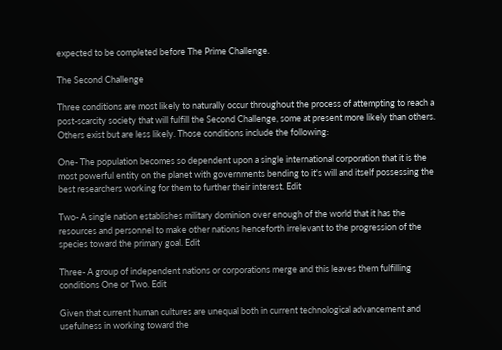expected to be completed before The Prime Challenge.

The Second Challenge

Three conditions are most likely to naturally occur throughout the process of attempting to reach a post-scarcity society that will fulfill the Second Challenge, some at present more likely than others. Others exist but are less likely. Those conditions include the following:

One- The population becomes so dependent upon a single international corporation that it is the most powerful entity on the planet with governments bending to it's will and itself possessing the best researchers working for them to further their interest. Edit

Two- A single nation establishes military dominion over enough of the world that it has the resources and personnel to make other nations henceforth irrelevant to the progression of the species toward the primary goal. Edit

Three- A group of independent nations or corporations merge and this leaves them fulfilling conditions One or Two. Edit

Given that current human cultures are unequal both in current technological advancement and usefulness in working toward the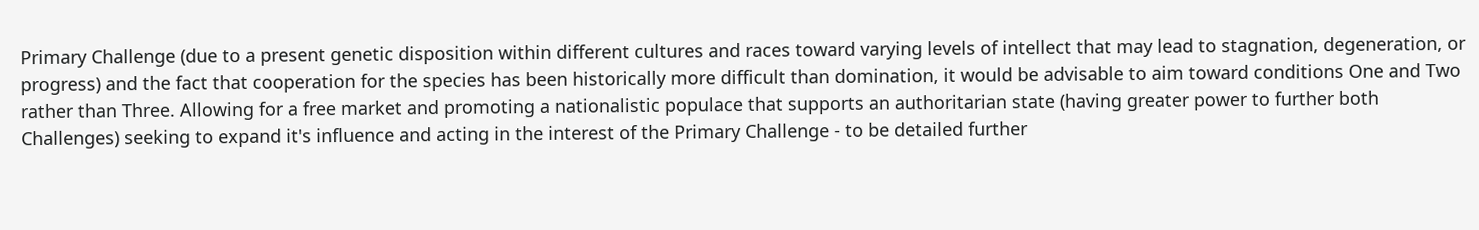Primary Challenge (due to a present genetic disposition within different cultures and races toward varying levels of intellect that may lead to stagnation, degeneration, or progress) and the fact that cooperation for the species has been historically more difficult than domination, it would be advisable to aim toward conditions One and Two rather than Three. Allowing for a free market and promoting a nationalistic populace that supports an authoritarian state (having greater power to further both Challenges) seeking to expand it's influence and acting in the interest of the Primary Challenge - to be detailed further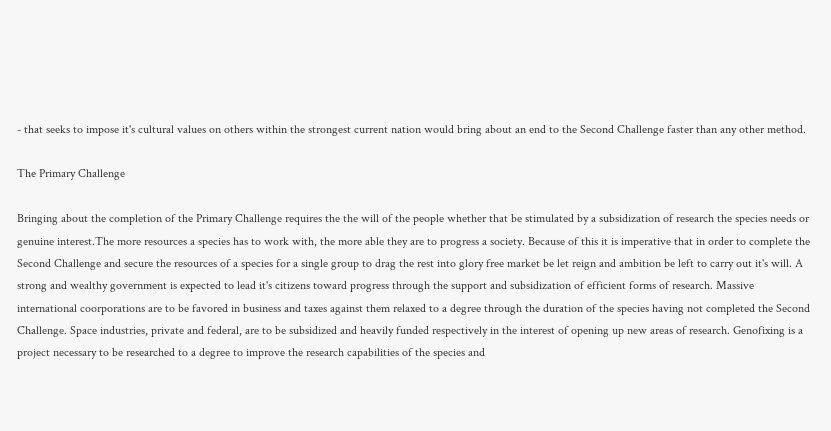- that seeks to impose it's cultural values on others within the strongest current nation would bring about an end to the Second Challenge faster than any other method.

The Primary Challenge

Bringing about the completion of the Primary Challenge requires the the will of the people whether that be stimulated by a subsidization of research the species needs or genuine interest.The more resources a species has to work with, the more able they are to progress a society. Because of this it is imperative that in order to complete the Second Challenge and secure the resources of a species for a single group to drag the rest into glory free market be let reign and ambition be left to carry out it's will. A strong and wealthy government is expected to lead it's citizens toward progress through the support and subsidization of efficient forms of research. Massive international coorporations are to be favored in business and taxes against them relaxed to a degree through the duration of the species having not completed the Second Challenge. Space industries, private and federal, are to be subsidized and heavily funded respectively in the interest of opening up new areas of research. Genofixing is a project necessary to be researched to a degree to improve the research capabilities of the species and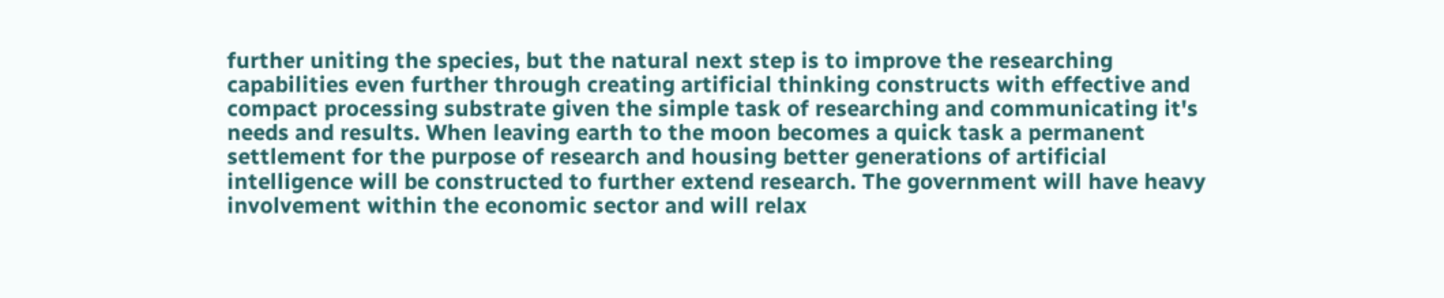further uniting the species, but the natural next step is to improve the researching capabilities even further through creating artificial thinking constructs with effective and compact processing substrate given the simple task of researching and communicating it's needs and results. When leaving earth to the moon becomes a quick task a permanent settlement for the purpose of research and housing better generations of artificial intelligence will be constructed to further extend research. The government will have heavy involvement within the economic sector and will relax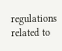regulations related to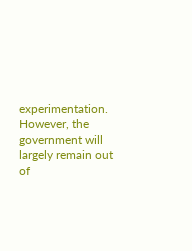experimentation. However, the government will largely remain out of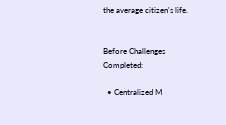the average citizen's life.


Before Challenges Completed:

  • Centralized M